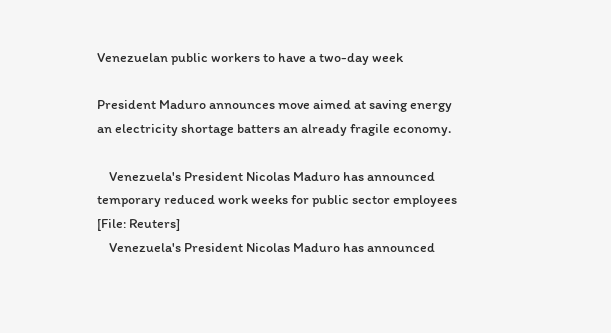Venezuelan public workers to have a two-day week

President Maduro announces move aimed at saving energy an electricity shortage batters an already fragile economy.

    Venezuela's President Nicolas Maduro has announced temporary reduced work weeks for public sector employees [File: Reuters]
    Venezuela's President Nicolas Maduro has announced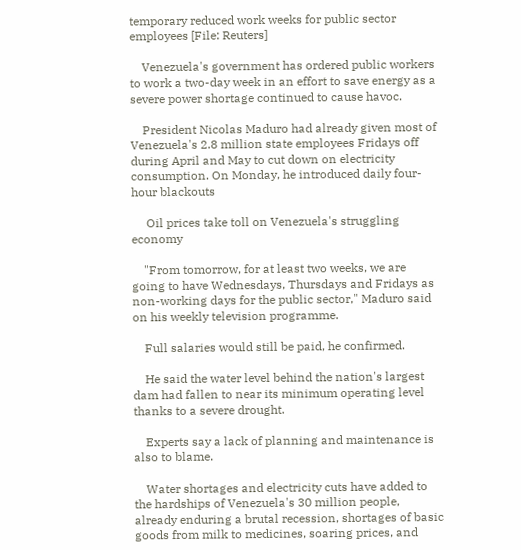temporary reduced work weeks for public sector employees [File: Reuters]

    Venezuela's government has ordered public workers to work a two-day week in an effort to save energy as a severe power shortage continued to cause havoc.

    President Nicolas Maduro had already given most of Venezuela's 2.8 million state employees Fridays off during April and May to cut down on electricity consumption. On Monday, he introduced daily four-hour blackouts

     Oil prices take toll on Venezuela's struggling economy

    "From tomorrow, for at least two weeks, we are going to have Wednesdays, Thursdays and Fridays as non-working days for the public sector," Maduro said on his weekly television programme.

    Full salaries would still be paid, he confirmed.

    He said the water level behind the nation's largest dam had fallen to near its minimum operating level thanks to a severe drought.

    Experts say a lack of planning and maintenance is also to blame.

    Water shortages and electricity cuts have added to the hardships of Venezuela's 30 million people, already enduring a brutal recession, shortages of basic goods from milk to medicines, soaring prices, and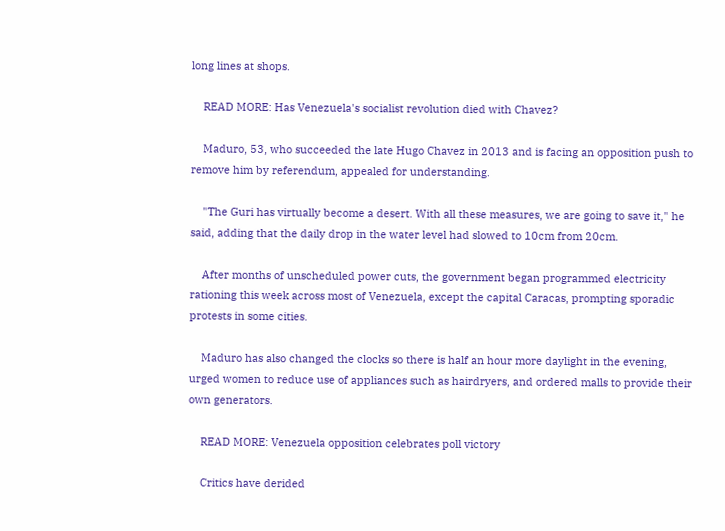long lines at shops.

    READ MORE: Has Venezuela's socialist revolution died with Chavez?

    Maduro, 53, who succeeded the late Hugo Chavez in 2013 and is facing an opposition push to remove him by referendum, appealed for understanding.

    "The Guri has virtually become a desert. With all these measures, we are going to save it," he said, adding that the daily drop in the water level had slowed to 10cm from 20cm.

    After months of unscheduled power cuts, the government began programmed electricity rationing this week across most of Venezuela, except the capital Caracas, prompting sporadic protests in some cities.

    Maduro has also changed the clocks so there is half an hour more daylight in the evening, urged women to reduce use of appliances such as hairdryers, and ordered malls to provide their own generators.

    READ MORE: Venezuela opposition celebrates poll victory

    Critics have derided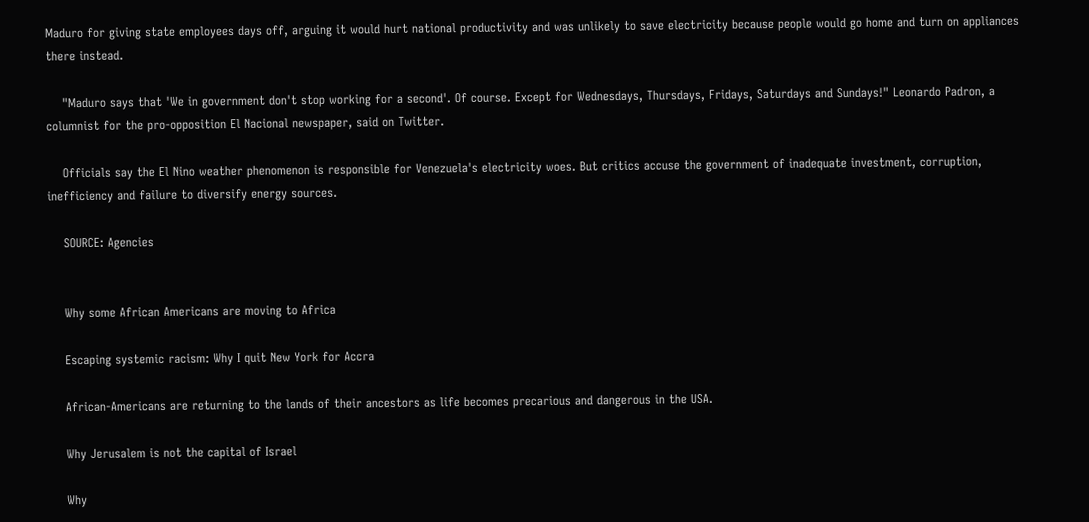Maduro for giving state employees days off, arguing it would hurt national productivity and was unlikely to save electricity because people would go home and turn on appliances there instead.

    "Maduro says that 'We in government don't stop working for a second'. Of course. Except for Wednesdays, Thursdays, Fridays, Saturdays and Sundays!" Leonardo Padron, a columnist for the pro-opposition El Nacional newspaper, said on Twitter.

    Officials say the El Nino weather phenomenon is responsible for Venezuela's electricity woes. But critics accuse the government of inadequate investment, corruption, inefficiency and failure to diversify energy sources.

    SOURCE: Agencies


    Why some African Americans are moving to Africa

    Escaping systemic racism: Why I quit New York for Accra

    African-Americans are returning to the lands of their ancestors as life becomes precarious and dangerous in the USA.

    Why Jerusalem is not the capital of Israel

    Why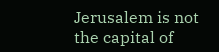Jerusalem is not the capital of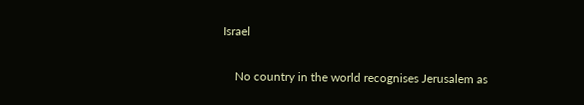Israel

    No country in the world recognises Jerusalem as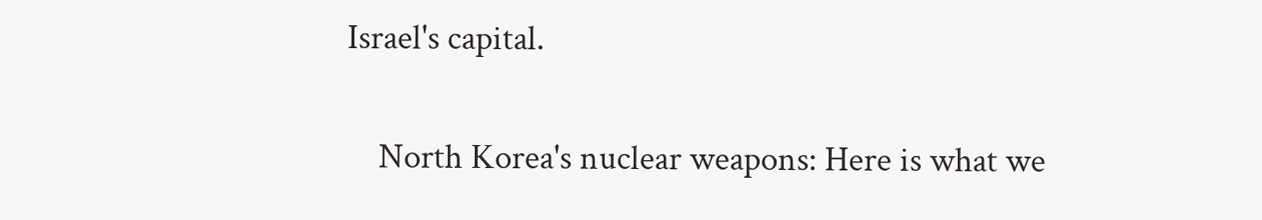Israel's capital.

    North Korea's nuclear weapons: Here is what we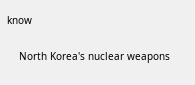know

    North Korea's nuclear weapons